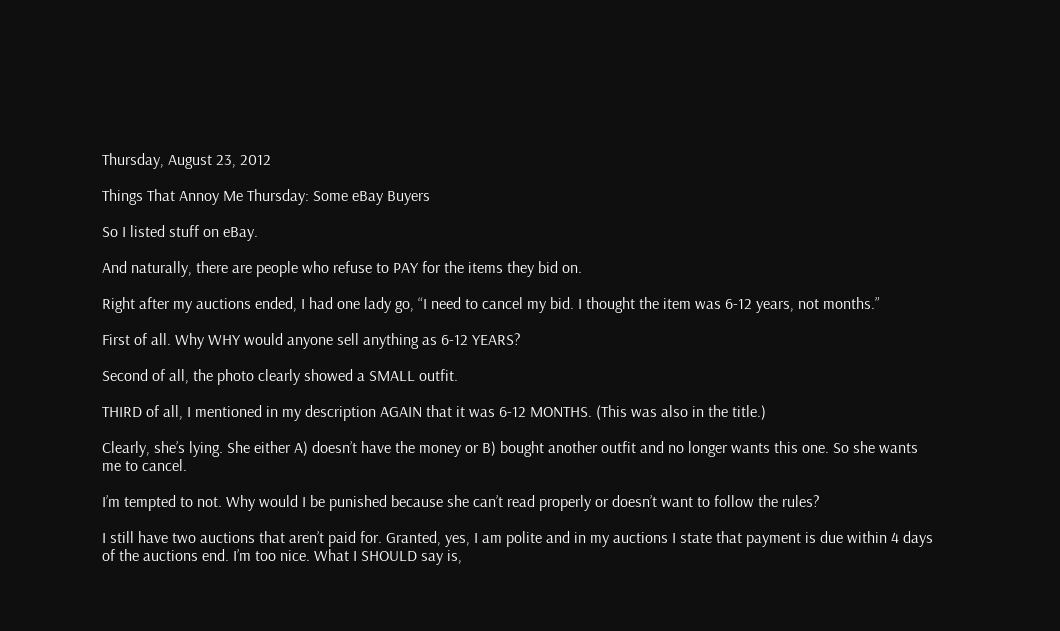Thursday, August 23, 2012

Things That Annoy Me Thursday: Some eBay Buyers

So I listed stuff on eBay.

And naturally, there are people who refuse to PAY for the items they bid on.

Right after my auctions ended, I had one lady go, “I need to cancel my bid. I thought the item was 6-12 years, not months.”

First of all. Why WHY would anyone sell anything as 6-12 YEARS?

Second of all, the photo clearly showed a SMALL outfit.

THIRD of all, I mentioned in my description AGAIN that it was 6-12 MONTHS. (This was also in the title.)

Clearly, she’s lying. She either A) doesn’t have the money or B) bought another outfit and no longer wants this one. So she wants me to cancel.

I’m tempted to not. Why would I be punished because she can’t read properly or doesn’t want to follow the rules?

I still have two auctions that aren’t paid for. Granted, yes, I am polite and in my auctions I state that payment is due within 4 days of the auctions end. I’m too nice. What I SHOULD say is,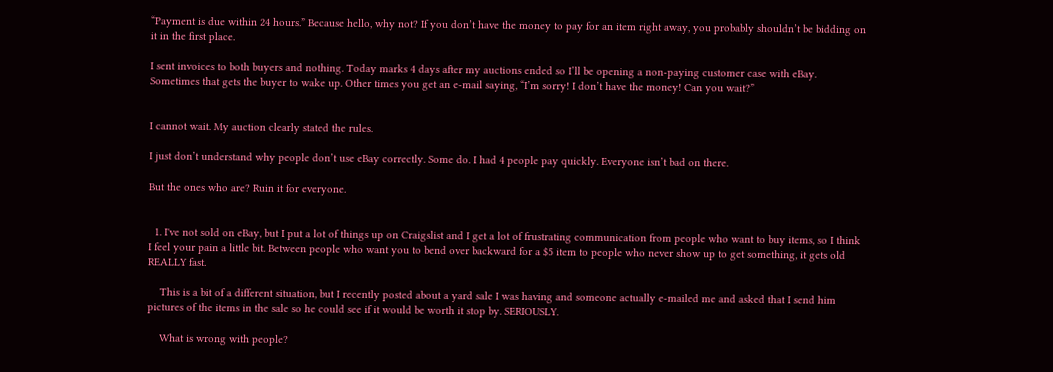“Payment is due within 24 hours.” Because hello, why not? If you don’t have the money to pay for an item right away, you probably shouldn’t be bidding on it in the first place.

I sent invoices to both buyers and nothing. Today marks 4 days after my auctions ended so I’ll be opening a non-paying customer case with eBay. Sometimes that gets the buyer to wake up. Other times you get an e-mail saying, “I’m sorry! I don’t have the money! Can you wait?”


I cannot wait. My auction clearly stated the rules.

I just don’t understand why people don’t use eBay correctly. Some do. I had 4 people pay quickly. Everyone isn’t bad on there.

But the ones who are? Ruin it for everyone.


  1. I've not sold on eBay, but I put a lot of things up on Craigslist and I get a lot of frustrating communication from people who want to buy items, so I think I feel your pain a little bit. Between people who want you to bend over backward for a $5 item to people who never show up to get something, it gets old REALLY fast.

    This is a bit of a different situation, but I recently posted about a yard sale I was having and someone actually e-mailed me and asked that I send him pictures of the items in the sale so he could see if it would be worth it stop by. SERIOUSLY.

    What is wrong with people?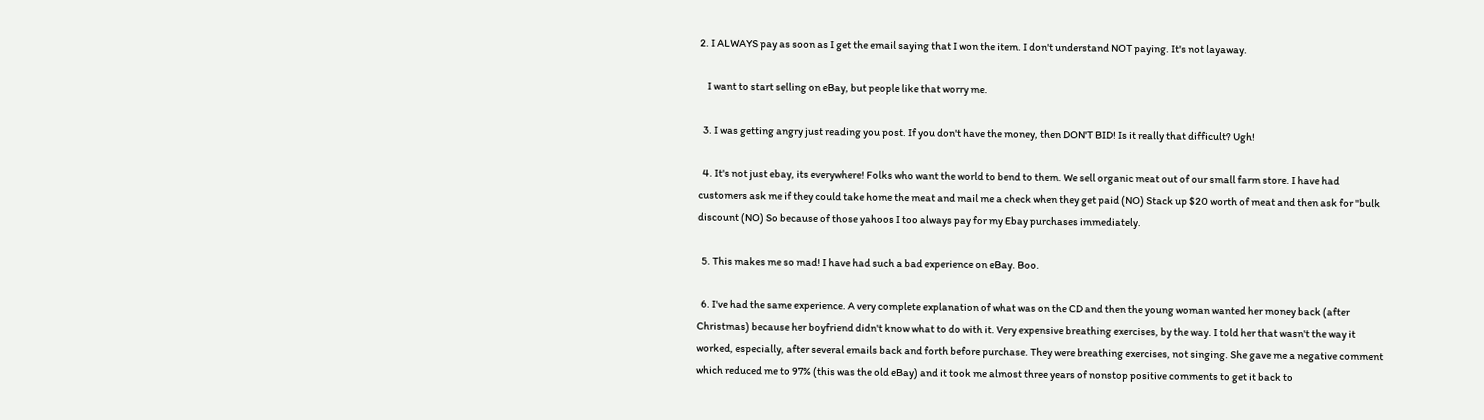2. I ALWAYS pay as soon as I get the email saying that I won the item. I don't understand NOT paying. It's not layaway.

    I want to start selling on eBay, but people like that worry me.

  3. I was getting angry just reading you post. If you don't have the money, then DON'T BID! Is it really that difficult? Ugh!

  4. It's not just ebay, its everywhere! Folks who want the world to bend to them. We sell organic meat out of our small farm store. I have had customers ask me if they could take home the meat and mail me a check when they get paid (NO) Stack up $20 worth of meat and then ask for "bulk discount (NO) So because of those yahoos I too always pay for my Ebay purchases immediately.

  5. This makes me so mad! I have had such a bad experience on eBay. Boo.

  6. I've had the same experience. A very complete explanation of what was on the CD and then the young woman wanted her money back (after Christmas) because her boyfriend didn't know what to do with it. Very expensive breathing exercises, by the way. I told her that wasn't the way it worked, especially, after several emails back and forth before purchase. They were breathing exercises, not singing. She gave me a negative comment which reduced me to 97% (this was the old eBay) and it took me almost three years of nonstop positive comments to get it back to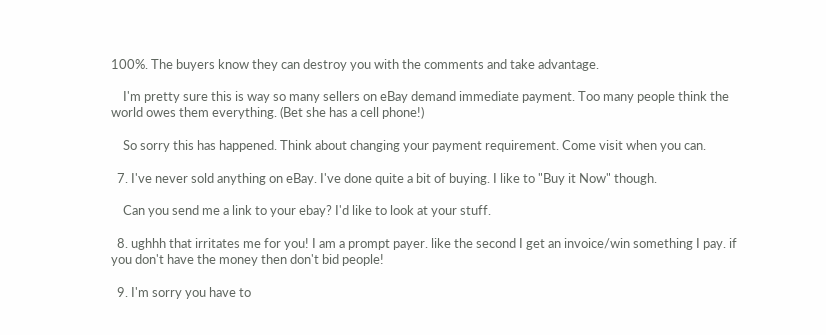100%. The buyers know they can destroy you with the comments and take advantage.

    I'm pretty sure this is way so many sellers on eBay demand immediate payment. Too many people think the world owes them everything. (Bet she has a cell phone!)

    So sorry this has happened. Think about changing your payment requirement. Come visit when you can.

  7. I've never sold anything on eBay. I've done quite a bit of buying. I like to "Buy it Now" though.

    Can you send me a link to your ebay? I'd like to look at your stuff.

  8. ughhh that irritates me for you! I am a prompt payer. like the second I get an invoice/win something I pay. if you don't have the money then don't bid people!

  9. I'm sorry you have to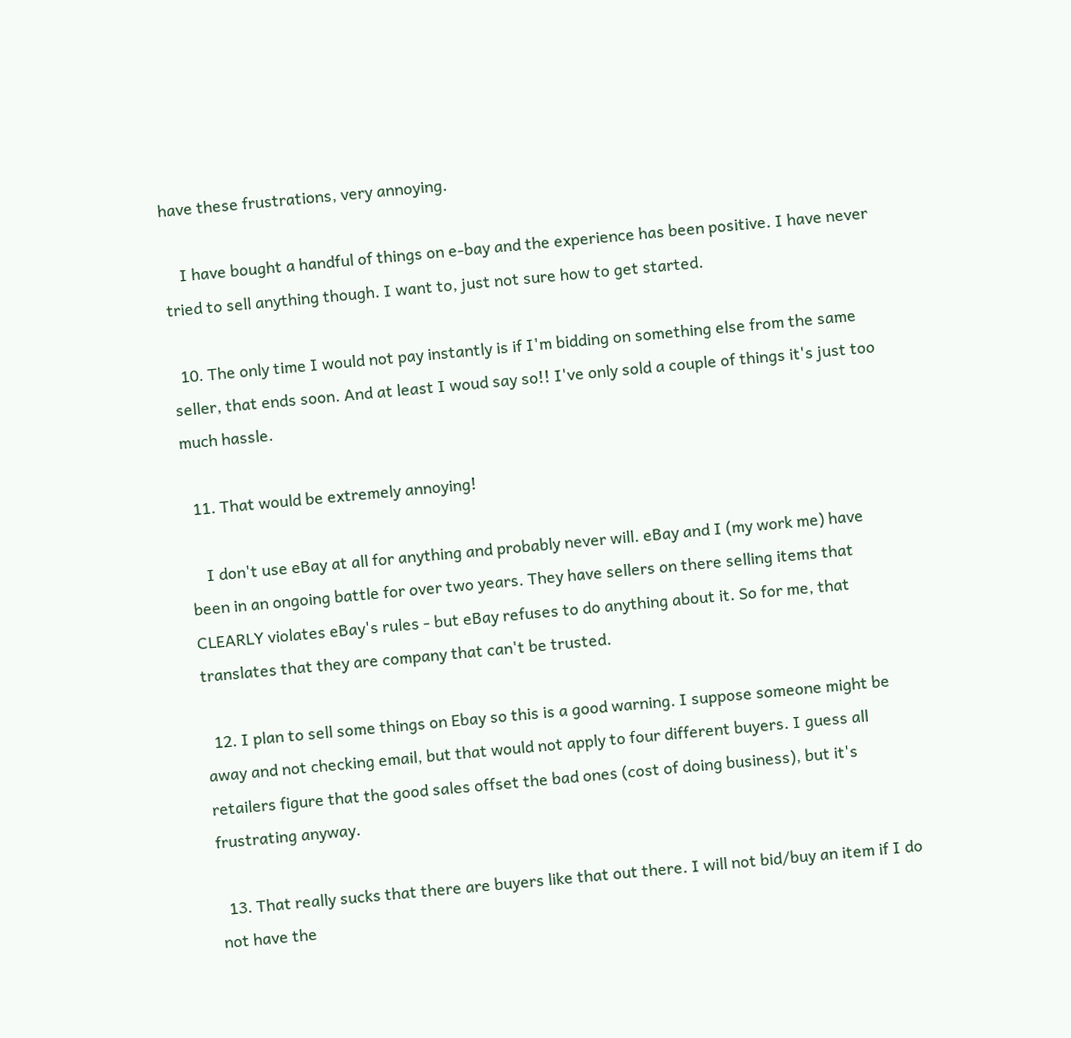have these frustrations, very annoying.

    I have bought a handful of things on e-bay and the experience has been positive. I have never tried to sell anything though. I want to, just not sure how to get started.

  10. The only time I would not pay instantly is if I'm bidding on something else from the same seller, that ends soon. And at least I woud say so!! I've only sold a couple of things it's just too much hassle.

  11. That would be extremely annoying!

    I don't use eBay at all for anything and probably never will. eBay and I (my work me) have been in an ongoing battle for over two years. They have sellers on there selling items that CLEARLY violates eBay's rules - but eBay refuses to do anything about it. So for me, that translates that they are company that can't be trusted.

  12. I plan to sell some things on Ebay so this is a good warning. I suppose someone might be away and not checking email, but that would not apply to four different buyers. I guess all retailers figure that the good sales offset the bad ones (cost of doing business), but it's frustrating anyway.

  13. That really sucks that there are buyers like that out there. I will not bid/buy an item if I do not have the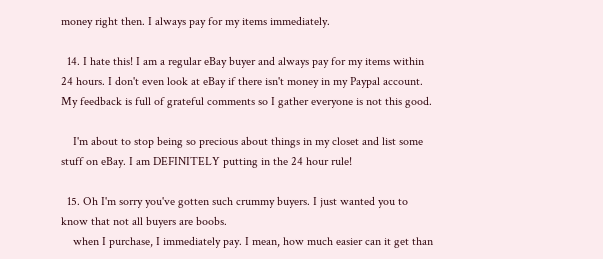money right then. I always pay for my items immediately.

  14. I hate this! I am a regular eBay buyer and always pay for my items within 24 hours. I don't even look at eBay if there isn't money in my Paypal account. My feedback is full of grateful comments so I gather everyone is not this good.

    I'm about to stop being so precious about things in my closet and list some stuff on eBay. I am DEFINITELY putting in the 24 hour rule!

  15. Oh I'm sorry you've gotten such crummy buyers. I just wanted you to know that not all buyers are boobs.
    when I purchase, I immediately pay. I mean, how much easier can it get than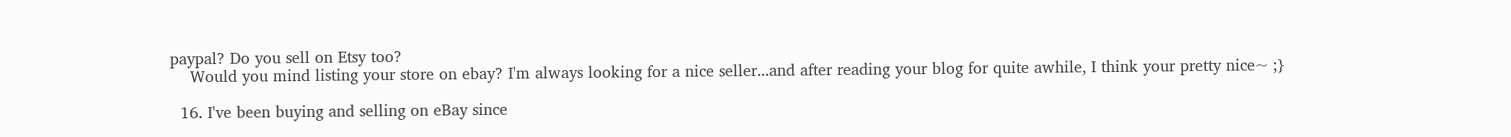paypal? Do you sell on Etsy too?
    Would you mind listing your store on ebay? I'm always looking for a nice seller...and after reading your blog for quite awhile, I think your pretty nice~ ;}

  16. I've been buying and selling on eBay since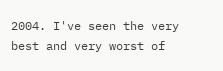2004. I've seen the very best and very worst of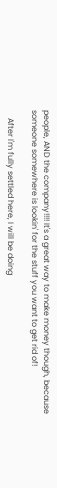people, AND the company!!!! It's a great way to make money though, because someone somewhere is lookin' for the stuff you want to get rid of!

    After I'm fully settled here, I will be doing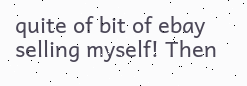quite of bit of ebay selling myself! Then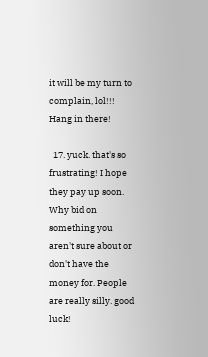it will be my turn to complain, lol!!! Hang in there!

  17. yuck. that's so frustrating! I hope they pay up soon. Why bid on something you aren't sure about or don't have the money for. People are really silly. good luck!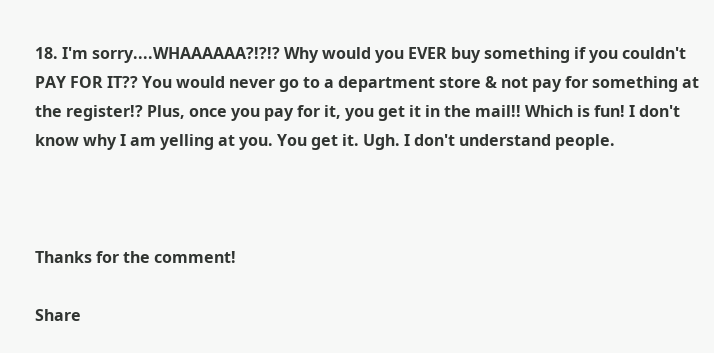18. I'm sorry....WHAAAAAA?!?!? Why would you EVER buy something if you couldn't PAY FOR IT?? You would never go to a department store & not pay for something at the register!? Plus, once you pay for it, you get it in the mail!! Which is fun! I don't know why I am yelling at you. You get it. Ugh. I don't understand people.



Thanks for the comment!

Share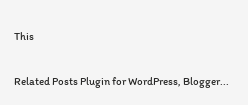This

Related Posts Plugin for WordPress, Blogger...